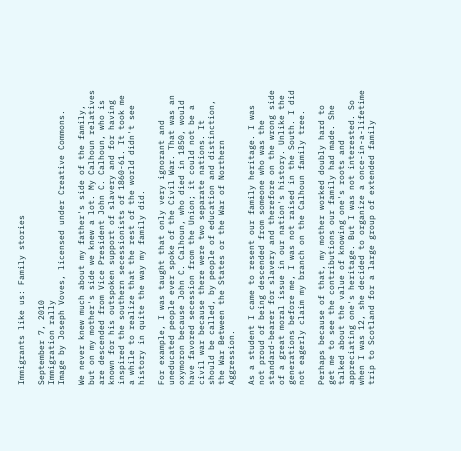Immigrants like us: Family stories

September 7, 2010
Immigration rally
Image by Joseph Voves, licensed under Creative Commons.

We never knew much about my father's side of the family, but on my mother's side we knew a lot. My Calhoun relatives are descended from Vice President John C. Calhoun, who is known for his outspoken support of slavery and for having inspired the southern secessionists of 1860-61. It took me a while to realize that the rest of the world didn't see history in quite the way my family did.

For example, I was taught that only very ignorant and uneducated people ever spoke of the Civil War. That was an oxymoron because John C. Calhoun, who died in 1850, would have favored secession from the Union; it could not be a civil war because there were two separate nations. It should be called, by people of education and distinction, the War Between the States or the War of Northern Aggression.

As a student I came to resent our family heritage. I was not proud of being descended from someone who was the standard-bearer for slavery and therefore on the wrong side of a great moral issue in our nation's history. Unlike the generations before me, I was not raised in the South. I did not eagerly claim my branch on the Calhoun family tree.

Perhaps because of that, my mother worked doubly hard to get me to see the contributions our family had made. She talked about the value of knowing one's roots and appreciating one's heritage. But I was not interested. So when I was 12, she decided to organize a once-in-a-lifetime trip to Scotland for a large group of extended family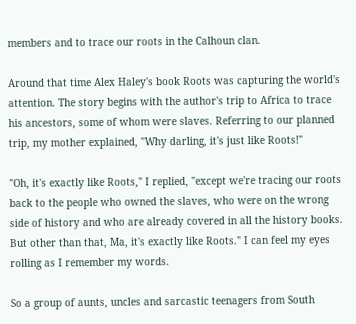members and to trace our roots in the Calhoun clan.

Around that time Alex Haley's book Roots was capturing the world's attention. The story begins with the author's trip to Africa to trace his ancestors, some of whom were slaves. Referring to our planned trip, my mother explained, "Why darling, it's just like Roots!"

"Oh, it's exactly like Roots," I replied, "except we're tracing our roots back to the people who owned the slaves, who were on the wrong side of history and who are already covered in all the history books. But other than that, Ma, it's exactly like Roots." I can feel my eyes rolling as I remember my words.

So a group of aunts, uncles and sarcastic teenagers from South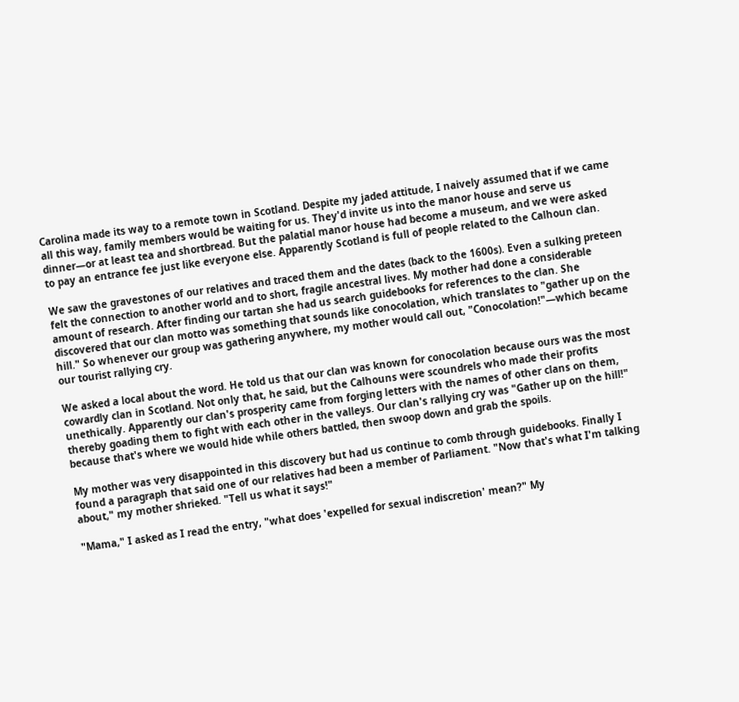Carolina made its way to a remote town in Scotland. Despite my jaded attitude, I naively assumed that if we came all this way, family members would be waiting for us. They'd invite us into the manor house and serve us dinner—or at least tea and shortbread. But the palatial manor house had become a museum, and we were asked to pay an entrance fee just like everyone else. Apparently Scotland is full of people related to the Calhoun clan.

We saw the gravestones of our relatives and traced them and the dates (back to the 1600s). Even a sulking preteen felt the connection to another world and to short, fragile ancestral lives. My mother had done a considerable amount of research. After finding our tartan she had us search guidebooks for references to the clan. She discovered that our clan motto was something that sounds like conocolation, which translates to "gather up on the hill." So whenever our group was gathering anywhere, my mother would call out, "Conocolation!"—which became our tourist rallying cry.

We asked a local about the word. He told us that our clan was known for conocolation because ours was the most cowardly clan in Scotland. Not only that, he said, but the Calhouns were scoundrels who made their profits unethically. Apparently our clan's prosperity came from forging letters with the names of other clans on them, thereby goading them to fight with each other in the valleys. Our clan's rallying cry was "Gather up on the hill!" because that's where we would hide while others battled, then swoop down and grab the spoils.

My mother was very disappointed in this discovery but had us continue to comb through guidebooks. Finally I found a paragraph that said one of our relatives had been a member of Parliament. "Now that's what I'm talking about," my mother shrieked. "Tell us what it says!"

"Mama," I asked as I read the entry, "what does 'expelled for sexual indiscretion' mean?" My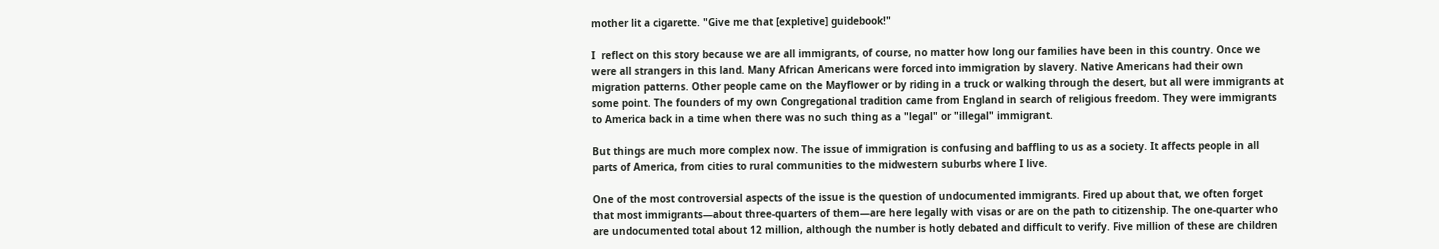mother lit a cigarette. "Give me that [expletive] guidebook!"

I  reflect on this story because we are all immigrants, of course, no matter how long our families have been in this country. Once we were all strangers in this land. Many African Americans were forced into immigration by slavery. Native Americans had their own migration patterns. Other people came on the Mayflower or by riding in a truck or walking through the desert, but all were immigrants at some point. The founders of my own Congregational tradition came from England in search of religious freedom. They were immigrants to America back in a time when there was no such thing as a "legal" or "illegal" immigrant.

But things are much more complex now. The issue of immigration is confusing and baffling to us as a society. It affects people in all parts of America, from cities to rural communities to the midwestern suburbs where I live.

One of the most controversial aspects of the issue is the question of undocumented immigrants. Fired up about that, we often forget that most immigrants—about three-quarters of them—are here legally with visas or are on the path to citizenship. The one-quarter who are undocumented total about 12 million, although the number is hotly debated and difficult to verify. Five million of these are children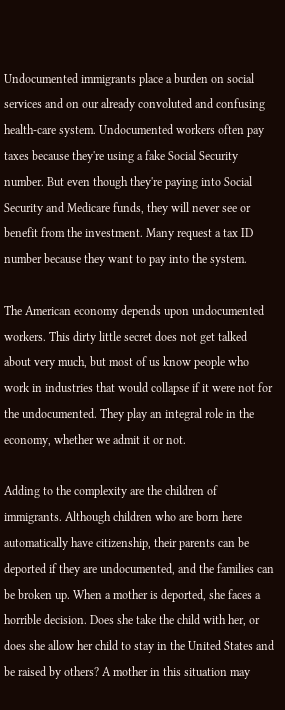Undocumented immigrants place a burden on social services and on our already convoluted and confusing health-care system. Undocumented workers often pay taxes because they're using a fake Social Security number. But even though they're paying into Social Security and Medicare funds, they will never see or benefit from the investment. Many request a tax ID number because they want to pay into the system.

The American economy depends upon undocumented workers. This dirty little secret does not get talked about very much, but most of us know people who work in industries that would collapse if it were not for the undocumented. They play an integral role in the economy, whether we admit it or not.

Adding to the complexity are the children of immigrants. Although children who are born here automatically have citizenship, their parents can be deported if they are undocumented, and the families can be broken up. When a mother is deported, she faces a horrible decision. Does she take the child with her, or does she allow her child to stay in the United States and be raised by others? A mother in this situation may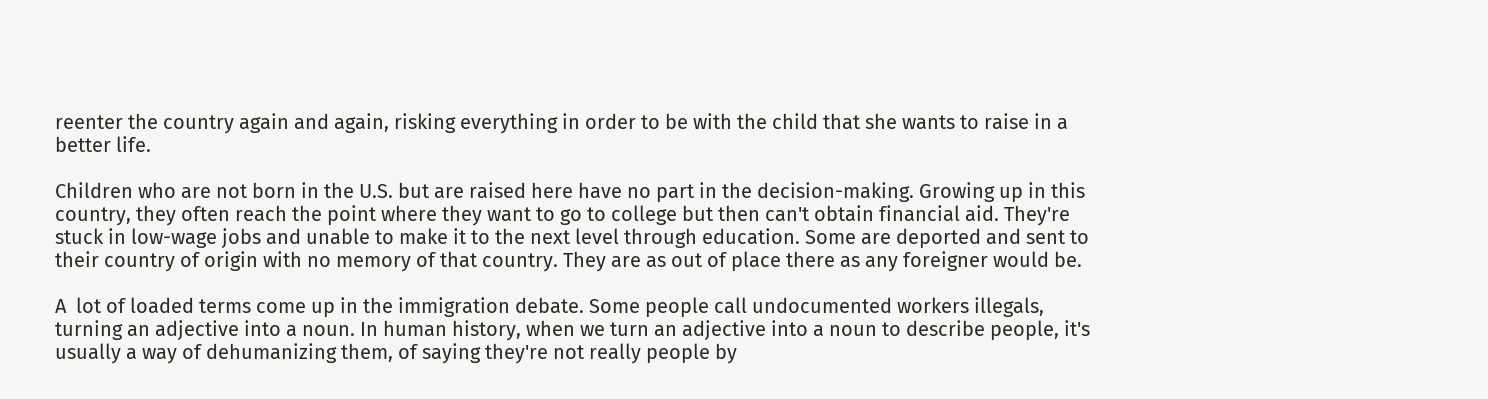reenter the country again and again, risking everything in order to be with the child that she wants to raise in a better life.

Children who are not born in the U.S. but are raised here have no part in the decision-making. Growing up in this country, they often reach the point where they want to go to college but then can't obtain financial aid. They're stuck in low-wage jobs and unable to make it to the next level through education. Some are deported and sent to their country of origin with no memory of that country. They are as out of place there as any foreigner would be.

A  lot of loaded terms come up in the immigration debate. Some people call undocumented workers illegals, turning an adjective into a noun. In human history, when we turn an adjective into a noun to describe people, it's usually a way of dehumanizing them, of saying they're not really people by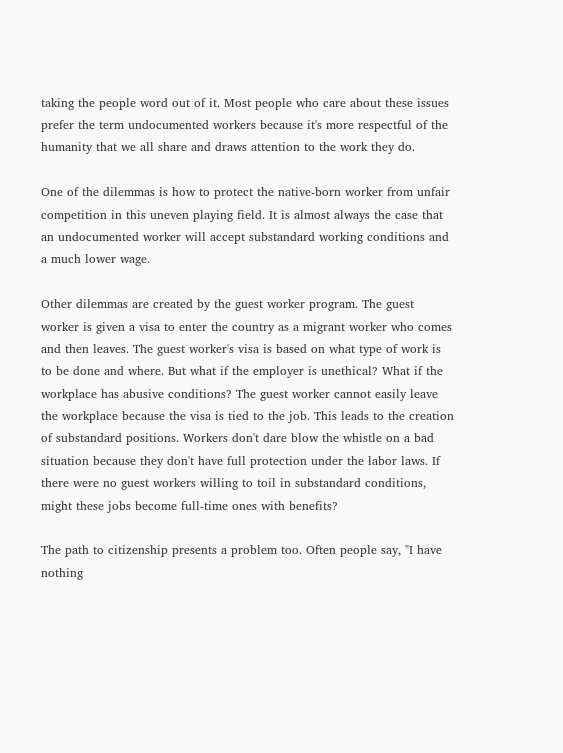taking the people word out of it. Most people who care about these issues prefer the term undocumented workers because it's more respectful of the humanity that we all share and draws attention to the work they do.

One of the dilemmas is how to protect the native-born worker from unfair competition in this uneven playing field. It is almost always the case that an undocumented worker will accept substandard working conditions and a much lower wage.

Other dilemmas are created by the guest worker program. The guest worker is given a visa to enter the country as a migrant worker who comes and then leaves. The guest worker's visa is based on what type of work is to be done and where. But what if the employer is unethical? What if the workplace has abusive conditions? The guest worker cannot easily leave the workplace because the visa is tied to the job. This leads to the creation of substandard positions. Workers don't dare blow the whistle on a bad situation because they don't have full protection under the labor laws. If there were no guest workers willing to toil in substandard conditions, might these jobs become full-time ones with benefits?

The path to citizenship presents a problem too. Often people say, "I have nothing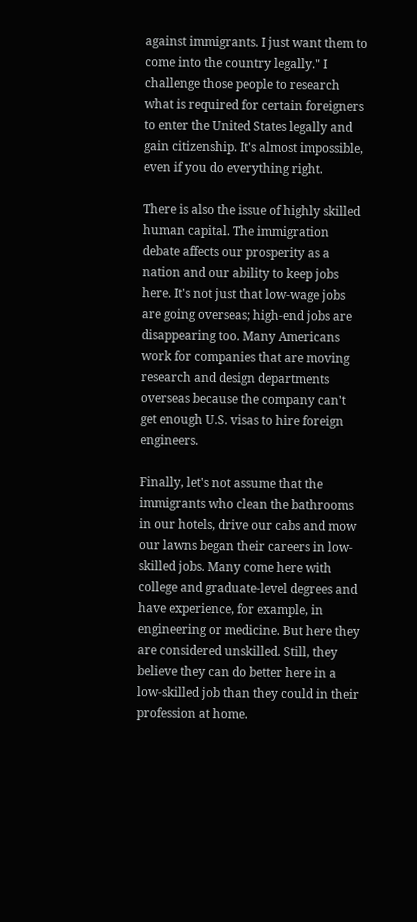against immigrants. I just want them to come into the country legally." I challenge those people to research what is required for certain foreigners to enter the United States legally and gain citizenship. It's almost impossible, even if you do everything right.

There is also the issue of highly skilled human capital. The immigration debate affects our prosperity as a nation and our ability to keep jobs here. It's not just that low-wage jobs are going overseas; high-end jobs are disappearing too. Many Americans work for companies that are moving research and design departments overseas because the company can't get enough U.S. visas to hire foreign engineers.

Finally, let's not assume that the immigrants who clean the bathrooms in our hotels, drive our cabs and mow our lawns began their careers in low-skilled jobs. Many come here with college and graduate-level degrees and have experience, for example, in engineering or medicine. But here they are considered unskilled. Still, they believe they can do better here in a low-skilled job than they could in their profession at home.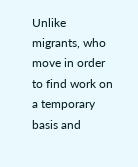Unlike migrants, who move in order to find work on a temporary basis and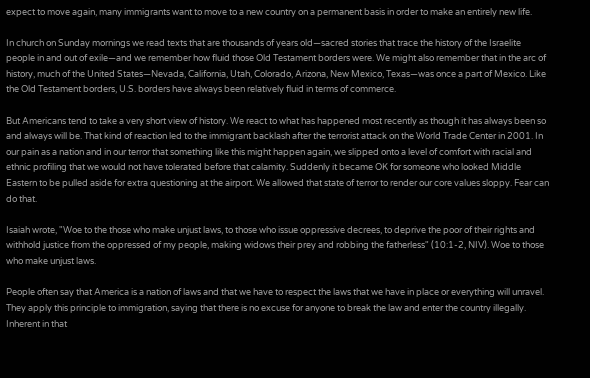expect to move again, many immigrants want to move to a new country on a permanent basis in order to make an entirely new life.

In church on Sunday mornings we read texts that are thousands of years old—sacred stories that trace the history of the Israelite people in and out of exile—and we remember how fluid those Old Testament borders were. We might also remember that in the arc of history, much of the United States—Nevada, California, Utah, Colorado, Arizona, New Mexico, Texas—was once a part of Mexico. Like the Old Testament borders, U.S. borders have always been relatively fluid in terms of commerce.

But Americans tend to take a very short view of history. We react to what has happened most recently as though it has always been so and always will be. That kind of reaction led to the immigrant backlash after the terrorist attack on the World Trade Center in 2001. In our pain as a nation and in our terror that something like this might happen again, we slipped onto a level of comfort with racial and ethnic profiling that we would not have tolerated before that calamity. Suddenly it became OK for someone who looked Middle Eastern to be pulled aside for extra questioning at the airport. We allowed that state of terror to render our core values sloppy. Fear can do that.

Isaiah wrote, "Woe to the those who make unjust laws, to those who issue oppressive decrees, to deprive the poor of their rights and withhold justice from the oppressed of my people, making widows their prey and robbing the fatherless" (10:1-2, NIV). Woe to those who make unjust laws.

People often say that America is a nation of laws and that we have to respect the laws that we have in place or everything will unravel. They apply this principle to immigration, saying that there is no excuse for anyone to break the law and enter the country illegally. Inherent in that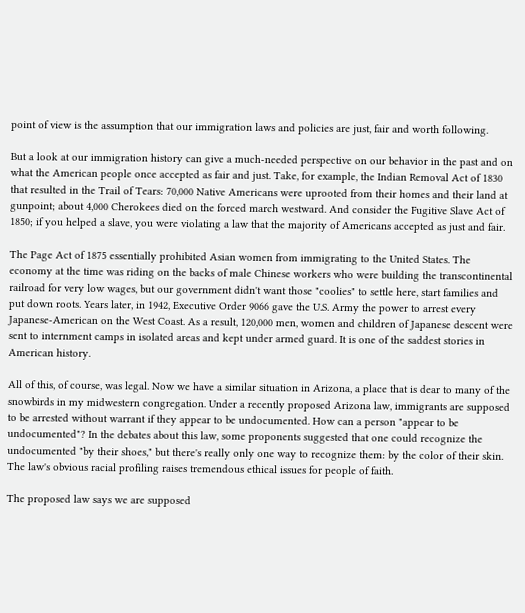point of view is the assumption that our immigration laws and policies are just, fair and worth following.

But a look at our immigration history can give a much-needed perspective on our behavior in the past and on what the American people once accepted as fair and just. Take, for example, the Indian Removal Act of 1830 that resulted in the Trail of Tears: 70,000 Native Americans were uprooted from their homes and their land at gunpoint; about 4,000 Cherokees died on the forced march westward. And consider the Fugitive Slave Act of 1850; if you helped a slave, you were violating a law that the majority of Americans accepted as just and fair.

The Page Act of 1875 essentially prohibited Asian women from immigrating to the United States. The economy at the time was riding on the backs of male Chinese workers who were building the transcontinental railroad for very low wages, but our government didn't want those "coolies" to settle here, start families and put down roots. Years later, in 1942, Executive Order 9066 gave the U.S. Army the power to arrest every Japanese-American on the West Coast. As a result, 120,000 men, women and children of Japanese descent were sent to internment camps in isolated areas and kept under armed guard. It is one of the saddest stories in American history.

All of this, of course, was legal. Now we have a similar situation in Arizona, a place that is dear to many of the snowbirds in my midwestern congregation. Under a recently proposed Arizona law, immigrants are supposed to be arrested without warrant if they appear to be undocumented. How can a person "appear to be undocumented"? In the debates about this law, some proponents suggested that one could recognize the undocumented "by their shoes," but there's really only one way to recognize them: by the color of their skin. The law's obvious racial profiling raises tremendous ethical issues for people of faith.

The proposed law says we are supposed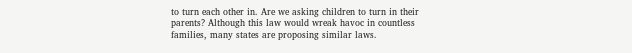to turn each other in. Are we asking children to turn in their parents? Although this law would wreak havoc in countless families, many states are proposing similar laws.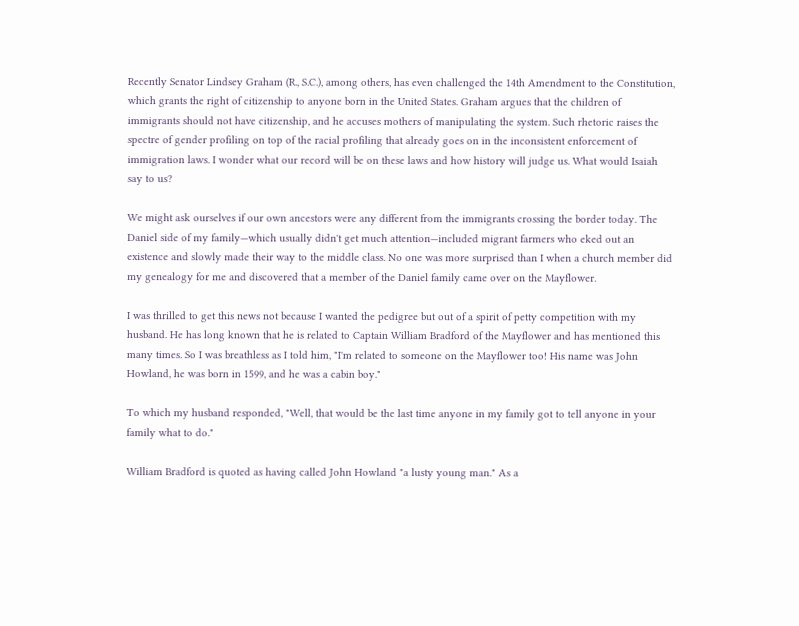Recently Senator Lindsey Graham (R., S.C.), among others, has even challenged the 14th Amendment to the Constitution, which grants the right of citizenship to anyone born in the United States. Graham argues that the children of immigrants should not have citizenship, and he accuses mothers of manipulating the system. Such rhetoric raises the spectre of gender profiling on top of the racial profiling that already goes on in the inconsistent enforcement of immigration laws. I wonder what our record will be on these laws and how history will judge us. What would Isaiah say to us?

We might ask ourselves if our own ancestors were any different from the immigrants crossing the border today. The Daniel side of my family—which usually didn't get much attention—included migrant farmers who eked out an existence and slowly made their way to the middle class. No one was more surprised than I when a church member did my genealogy for me and discovered that a member of the Daniel family came over on the Mayflower.

I was thrilled to get this news not because I wanted the pedigree but out of a spirit of petty competition with my husband. He has long known that he is related to Captain William Bradford of the Mayflower and has mentioned this many times. So I was breathless as I told him, "I'm related to someone on the Mayflower too! His name was John Howland, he was born in 1599, and he was a cabin boy."

To which my husband responded, "Well, that would be the last time anyone in my family got to tell anyone in your family what to do."

William Bradford is quoted as having called John Howland "a lusty young man." As a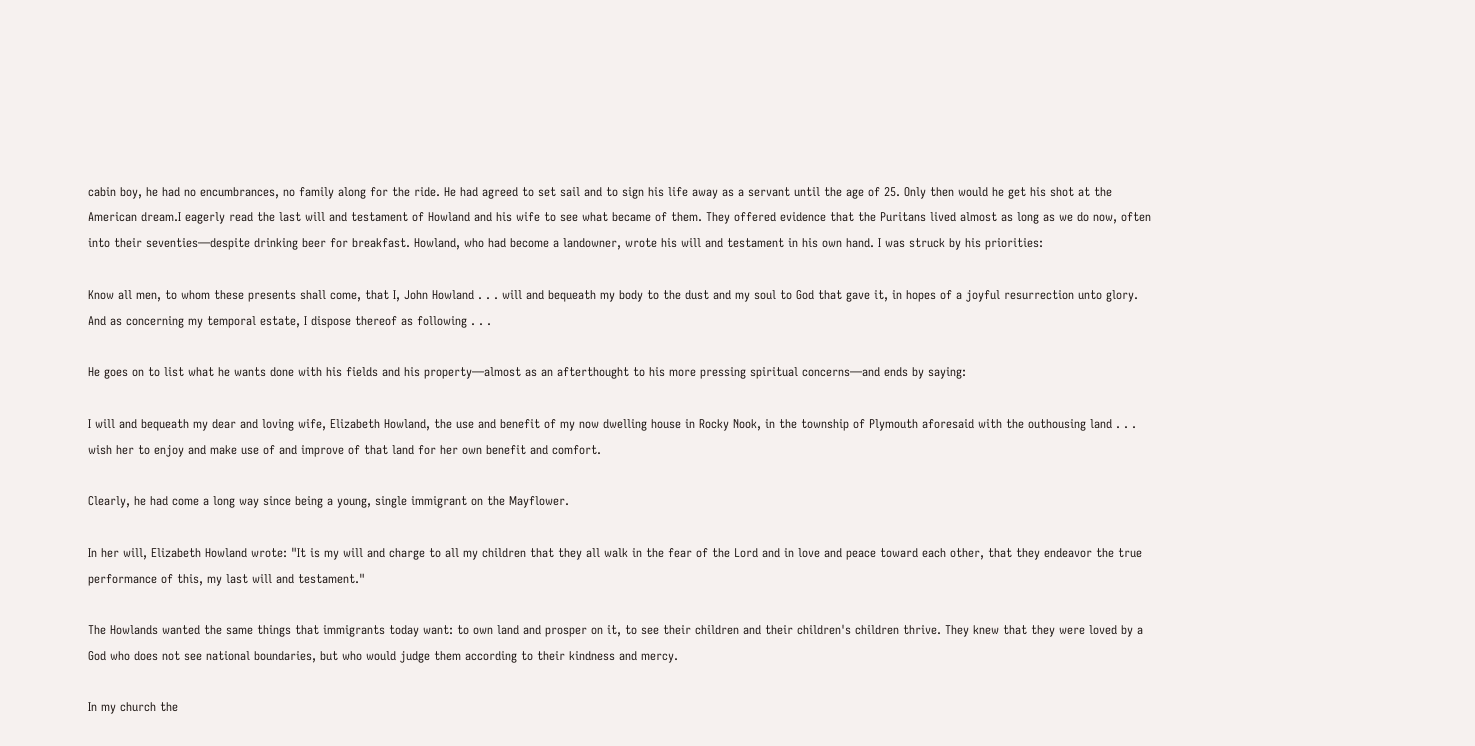cabin boy, he had no encumbrances, no family along for the ride. He had agreed to set sail and to sign his life away as a servant until the age of 25. Only then would he get his shot at the American dream.I eagerly read the last will and testament of Howland and his wife to see what became of them. They offered evidence that the Puritans lived almost as long as we do now, often into their seventies—despite drinking beer for breakfast. Howland, who had become a landowner, wrote his will and testament in his own hand. I was struck by his priorities:

Know all men, to whom these presents shall come, that I, John Howland . . . will and bequeath my body to the dust and my soul to God that gave it, in hopes of a joyful resurrection unto glory. And as concerning my temporal estate, I dispose thereof as following . . .

He goes on to list what he wants done with his fields and his property—almost as an afterthought to his more pressing spiritual concerns—and ends by saying:

I will and bequeath my dear and loving wife, Elizabeth Howland, the use and benefit of my now dwelling house in Rocky Nook, in the township of Plymouth aforesaid with the outhousing land . . . wish her to enjoy and make use of and improve of that land for her own benefit and comfort.

Clearly, he had come a long way since being a young, single immigrant on the Mayflower.

In her will, Elizabeth Howland wrote: "It is my will and charge to all my children that they all walk in the fear of the Lord and in love and peace toward each other, that they endeavor the true performance of this, my last will and testament."

The Howlands wanted the same things that immigrants today want: to own land and prosper on it, to see their children and their children's children thrive. They knew that they were loved by a God who does not see national boundaries, but who would judge them according to their kindness and mercy.

In my church the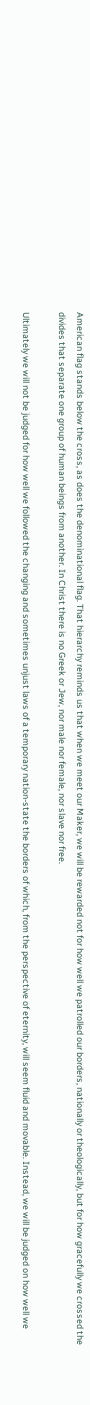American flag stands below the cross, as does the denominational flag. That hierarchy reminds us that when we meet our Maker, we will be rewarded not for how well we patrolled our borders, nationally or theologically, but for how gracefully we crossed the divides that separate one group of human beings from another. In Christ there is no Greek or Jew, nor male nor female, nor slave nor free.

Ultimately we will not be judged for how well we followed the changing and sometimes unjust laws of a temporary nation-state the borders of which, from the perspective of eternity, will seem fluid and movable. Instead, we will be judged on how well we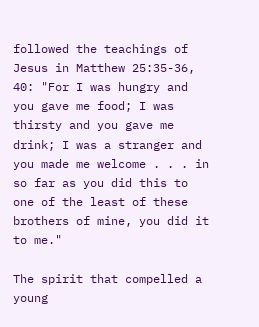followed the teachings of Jesus in Matthew 25:35-36, 40: "For I was hungry and you gave me food; I was thirsty and you gave me drink; I was a stranger and you made me welcome . . . in so far as you did this to one of the least of these brothers of mine, you did it to me."

The spirit that compelled a young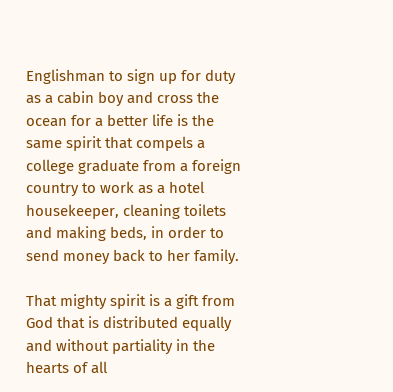Englishman to sign up for duty as a cabin boy and cross the ocean for a better life is the same spirit that compels a college graduate from a foreign country to work as a hotel housekeeper, cleaning toilets and making beds, in order to send money back to her family.

That mighty spirit is a gift from God that is distributed equally and without partiality in the hearts of all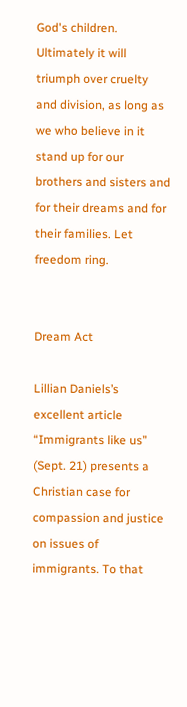God's children. Ultimately it will triumph over cruelty and division, as long as we who believe in it stand up for our brothers and sisters and for their dreams and for their families. Let freedom ring.


Dream Act

Lillian Daniels’s excellent article “Immigrants like us” (Sept. 21) presents a Christian case for compassion and justice on issues of immigrants. To that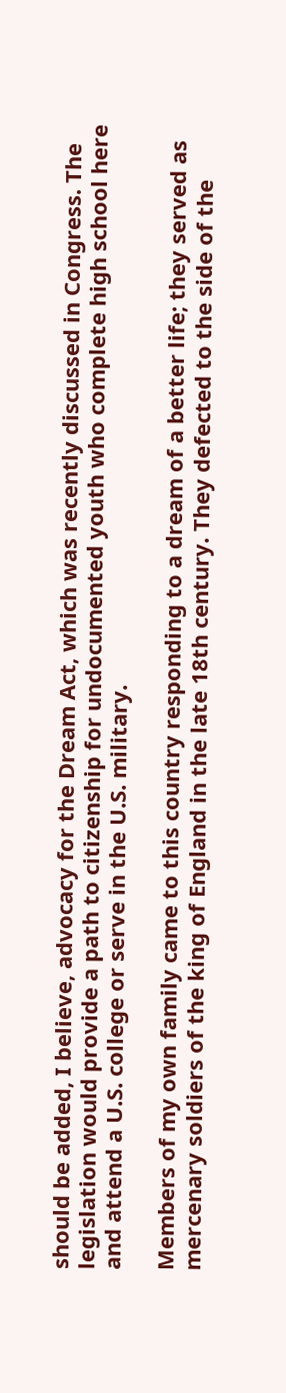should be added, I believe, advocacy for the Dream Act, which was recently discussed in Congress. The legislation would provide a path to citizenship for undocumented youth who complete high school here and attend a U.S. college or serve in the U.S. military.

Members of my own family came to this country responding to a dream of a better life; they served as mercenary soldiers of the king of England in the late 18th century. They defected to the side of the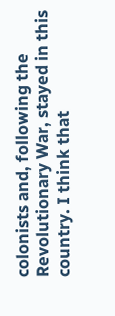colonists and, following the Revolutionary War, stayed in this country. I think that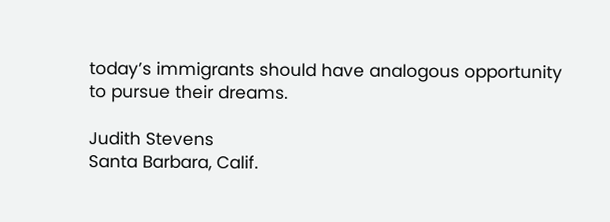today’s immigrants should have analogous opportunity to pursue their dreams.

Judith Stevens
Santa Barbara, Calif.